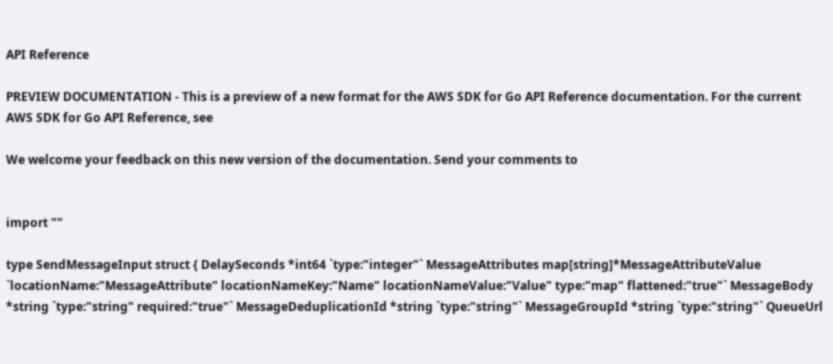API Reference

PREVIEW DOCUMENTATION - This is a preview of a new format for the AWS SDK for Go API Reference documentation. For the current AWS SDK for Go API Reference, see

We welcome your feedback on this new version of the documentation. Send your comments to


import ""

type SendMessageInput struct { DelaySeconds *int64 `type:"integer"` MessageAttributes map[string]*MessageAttributeValue `locationName:"MessageAttribute" locationNameKey:"Name" locationNameValue:"Value" type:"map" flattened:"true"` MessageBody *string `type:"string" required:"true"` MessageDeduplicationId *string `type:"string"` MessageGroupId *string `type:"string"` QueueUrl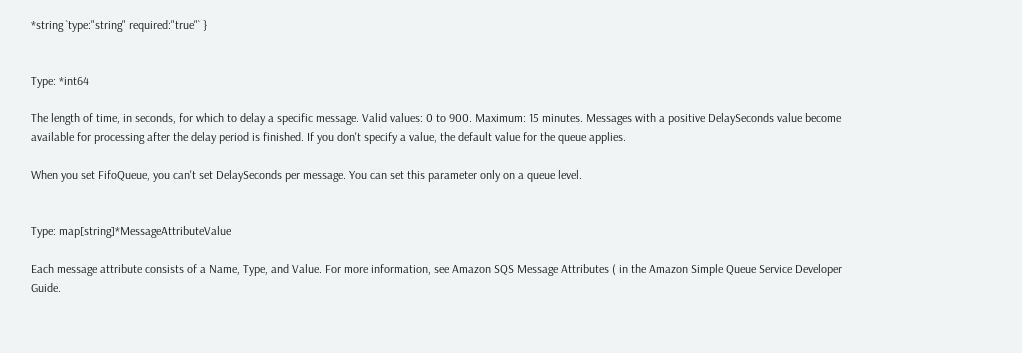*string `type:"string" required:"true"` }


Type: *int64

The length of time, in seconds, for which to delay a specific message. Valid values: 0 to 900. Maximum: 15 minutes. Messages with a positive DelaySeconds value become available for processing after the delay period is finished. If you don't specify a value, the default value for the queue applies.

When you set FifoQueue, you can't set DelaySeconds per message. You can set this parameter only on a queue level.


Type: map[string]*MessageAttributeValue

Each message attribute consists of a Name, Type, and Value. For more information, see Amazon SQS Message Attributes ( in the Amazon Simple Queue Service Developer Guide.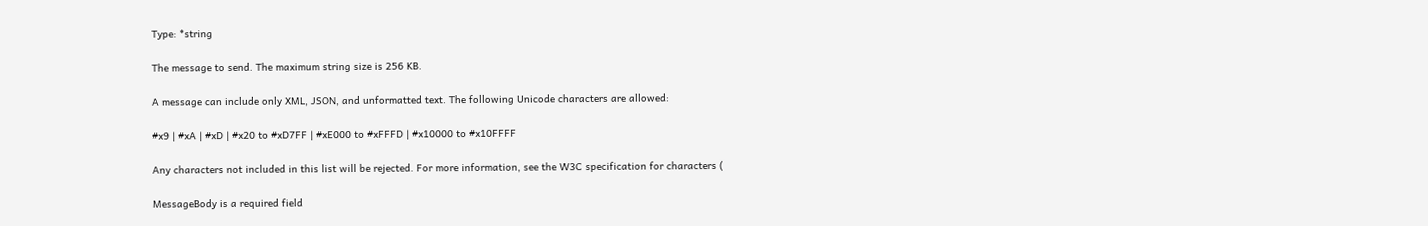Type: *string

The message to send. The maximum string size is 256 KB.

A message can include only XML, JSON, and unformatted text. The following Unicode characters are allowed:

#x9 | #xA | #xD | #x20 to #xD7FF | #xE000 to #xFFFD | #x10000 to #x10FFFF

Any characters not included in this list will be rejected. For more information, see the W3C specification for characters (

MessageBody is a required field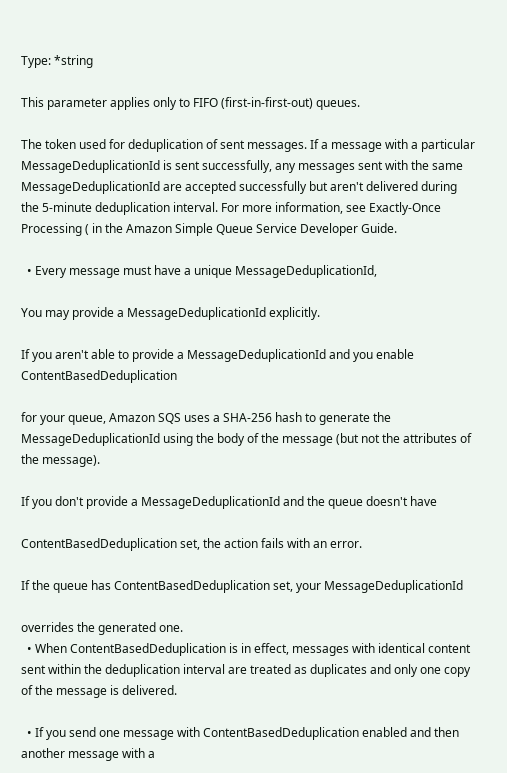Type: *string

This parameter applies only to FIFO (first-in-first-out) queues.

The token used for deduplication of sent messages. If a message with a particular MessageDeduplicationId is sent successfully, any messages sent with the same MessageDeduplicationId are accepted successfully but aren't delivered during the 5-minute deduplication interval. For more information, see Exactly-Once Processing ( in the Amazon Simple Queue Service Developer Guide.

  • Every message must have a unique MessageDeduplicationId,

You may provide a MessageDeduplicationId explicitly.

If you aren't able to provide a MessageDeduplicationId and you enable ContentBasedDeduplication

for your queue, Amazon SQS uses a SHA-256 hash to generate the MessageDeduplicationId using the body of the message (but not the attributes of the message).

If you don't provide a MessageDeduplicationId and the queue doesn't have

ContentBasedDeduplication set, the action fails with an error.

If the queue has ContentBasedDeduplication set, your MessageDeduplicationId

overrides the generated one.
  • When ContentBasedDeduplication is in effect, messages with identical content sent within the deduplication interval are treated as duplicates and only one copy of the message is delivered.

  • If you send one message with ContentBasedDeduplication enabled and then another message with a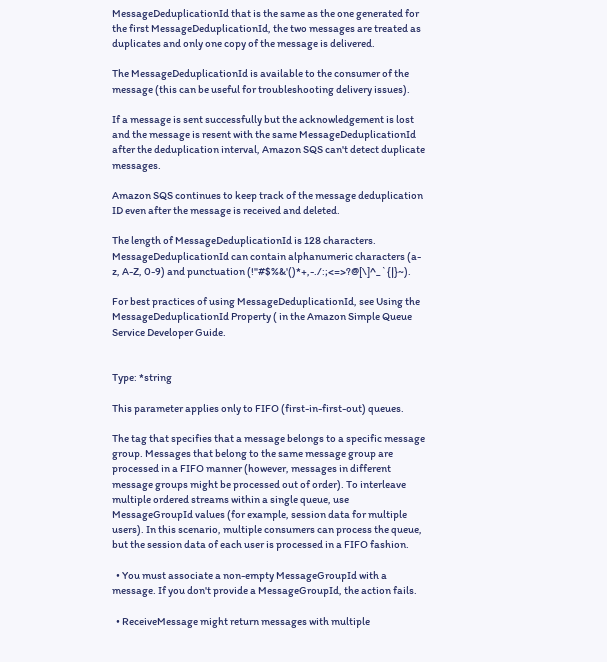MessageDeduplicationId that is the same as the one generated for the first MessageDeduplicationId, the two messages are treated as duplicates and only one copy of the message is delivered.

The MessageDeduplicationId is available to the consumer of the message (this can be useful for troubleshooting delivery issues).

If a message is sent successfully but the acknowledgement is lost and the message is resent with the same MessageDeduplicationId after the deduplication interval, Amazon SQS can't detect duplicate messages.

Amazon SQS continues to keep track of the message deduplication ID even after the message is received and deleted.

The length of MessageDeduplicationId is 128 characters. MessageDeduplicationId can contain alphanumeric characters (a-z, A-Z, 0-9) and punctuation (!"#$%&'()*+,-./:;<=>?@[\]^_`{|}~).

For best practices of using MessageDeduplicationId, see Using the MessageDeduplicationId Property ( in the Amazon Simple Queue Service Developer Guide.


Type: *string

This parameter applies only to FIFO (first-in-first-out) queues.

The tag that specifies that a message belongs to a specific message group. Messages that belong to the same message group are processed in a FIFO manner (however, messages in different message groups might be processed out of order). To interleave multiple ordered streams within a single queue, use MessageGroupId values (for example, session data for multiple users). In this scenario, multiple consumers can process the queue, but the session data of each user is processed in a FIFO fashion.

  • You must associate a non-empty MessageGroupId with a message. If you don't provide a MessageGroupId, the action fails.

  • ReceiveMessage might return messages with multiple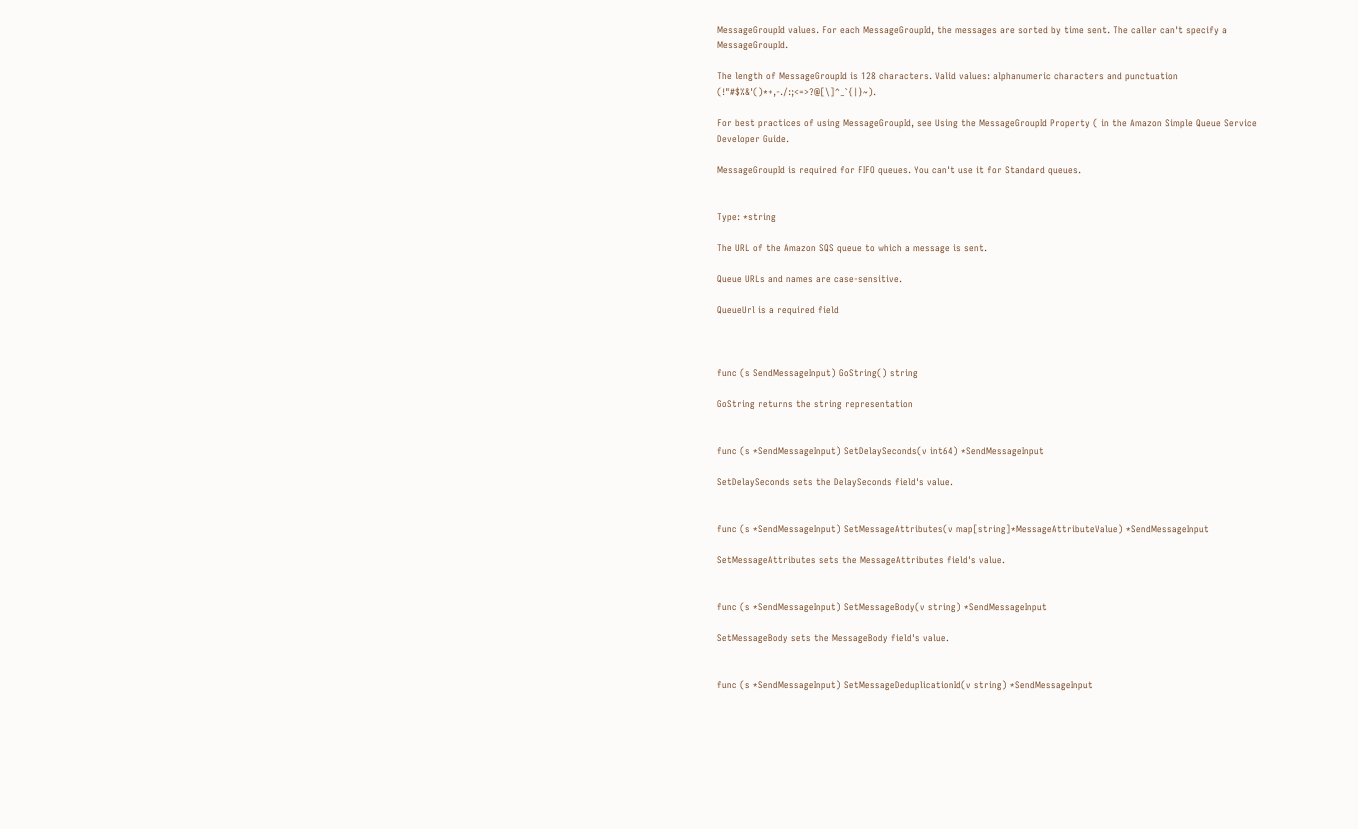MessageGroupId values. For each MessageGroupId, the messages are sorted by time sent. The caller can't specify a MessageGroupId.

The length of MessageGroupId is 128 characters. Valid values: alphanumeric characters and punctuation (!"#$%&'()*+,-./:;<=>?@[\]^_`{|}~).

For best practices of using MessageGroupId, see Using the MessageGroupId Property ( in the Amazon Simple Queue Service Developer Guide.

MessageGroupId is required for FIFO queues. You can't use it for Standard queues.


Type: *string

The URL of the Amazon SQS queue to which a message is sent.

Queue URLs and names are case-sensitive.

QueueUrl is a required field



func (s SendMessageInput) GoString() string

GoString returns the string representation


func (s *SendMessageInput) SetDelaySeconds(v int64) *SendMessageInput

SetDelaySeconds sets the DelaySeconds field's value.


func (s *SendMessageInput) SetMessageAttributes(v map[string]*MessageAttributeValue) *SendMessageInput

SetMessageAttributes sets the MessageAttributes field's value.


func (s *SendMessageInput) SetMessageBody(v string) *SendMessageInput

SetMessageBody sets the MessageBody field's value.


func (s *SendMessageInput) SetMessageDeduplicationId(v string) *SendMessageInput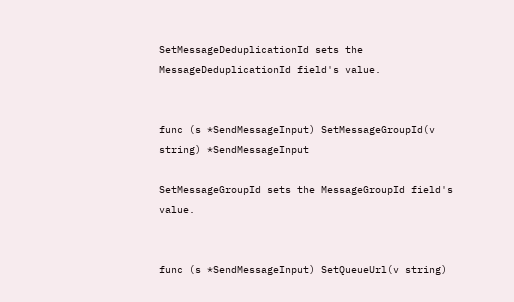SetMessageDeduplicationId sets the MessageDeduplicationId field's value.


func (s *SendMessageInput) SetMessageGroupId(v string) *SendMessageInput

SetMessageGroupId sets the MessageGroupId field's value.


func (s *SendMessageInput) SetQueueUrl(v string)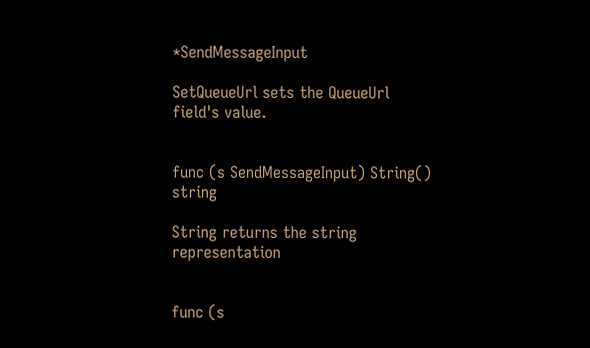*SendMessageInput

SetQueueUrl sets the QueueUrl field's value.


func (s SendMessageInput) String() string

String returns the string representation


func (s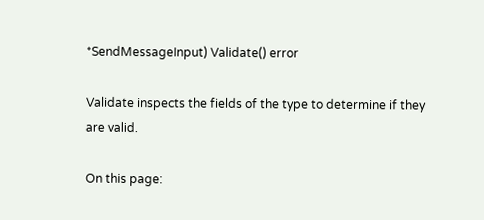*SendMessageInput) Validate() error

Validate inspects the fields of the type to determine if they are valid.

On this page: